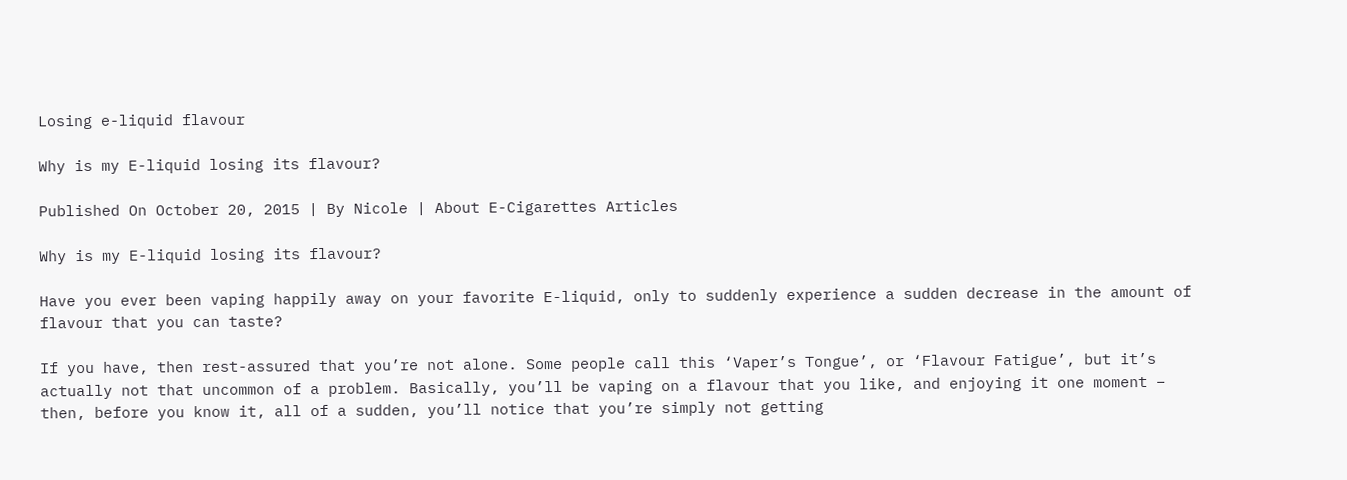Losing e-liquid flavour

Why is my E-liquid losing its flavour?

Published On October 20, 2015 | By Nicole | About E-Cigarettes Articles

Why is my E-liquid losing its flavour?

Have you ever been vaping happily away on your favorite E-liquid, only to suddenly experience a sudden decrease in the amount of flavour that you can taste?

If you have, then rest-assured that you’re not alone. Some people call this ‘Vaper’s Tongue’, or ‘Flavour Fatigue’, but it’s actually not that uncommon of a problem. Basically, you’ll be vaping on a flavour that you like, and enjoying it one moment – then, before you know it, all of a sudden, you’ll notice that you’re simply not getting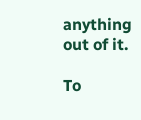anything out of it.

To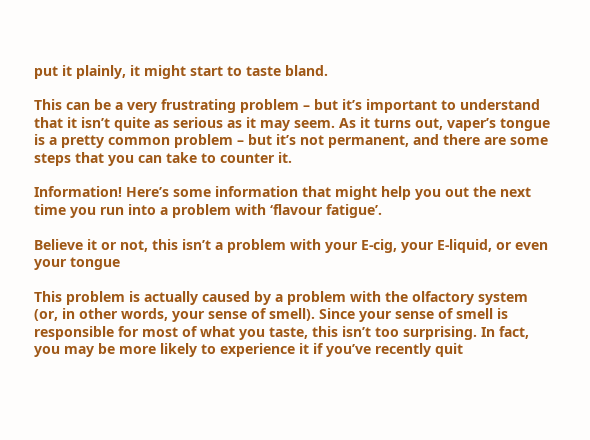put it plainly, it might start to taste bland.

This can be a very frustrating problem – but it’s important to understand that it isn’t quite as serious as it may seem. As it turns out, vaper’s tongue is a pretty common problem – but it’s not permanent, and there are some steps that you can take to counter it.

Information! Here’s some information that might help you out the next time you run into a problem with ‘flavour fatigue’.

Believe it or not, this isn’t a problem with your E-cig, your E-liquid, or even your tongue

This problem is actually caused by a problem with the olfactory system (or, in other words, your sense of smell). Since your sense of smell is responsible for most of what you taste, this isn’t too surprising. In fact, you may be more likely to experience it if you’ve recently quit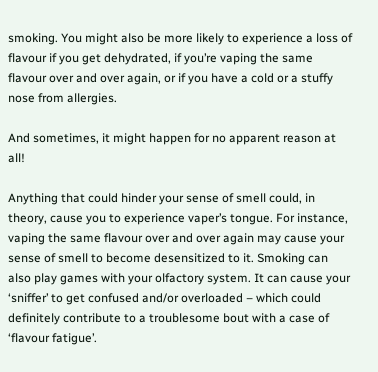smoking. You might also be more likely to experience a loss of flavour if you get dehydrated, if you’re vaping the same flavour over and over again, or if you have a cold or a stuffy nose from allergies.

And sometimes, it might happen for no apparent reason at all!

Anything that could hinder your sense of smell could, in theory, cause you to experience vaper’s tongue. For instance, vaping the same flavour over and over again may cause your sense of smell to become desensitized to it. Smoking can also play games with your olfactory system. It can cause your ‘sniffer’ to get confused and/or overloaded – which could definitely contribute to a troublesome bout with a case of ‘flavour fatigue’.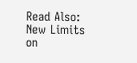Read Also:  New Limits on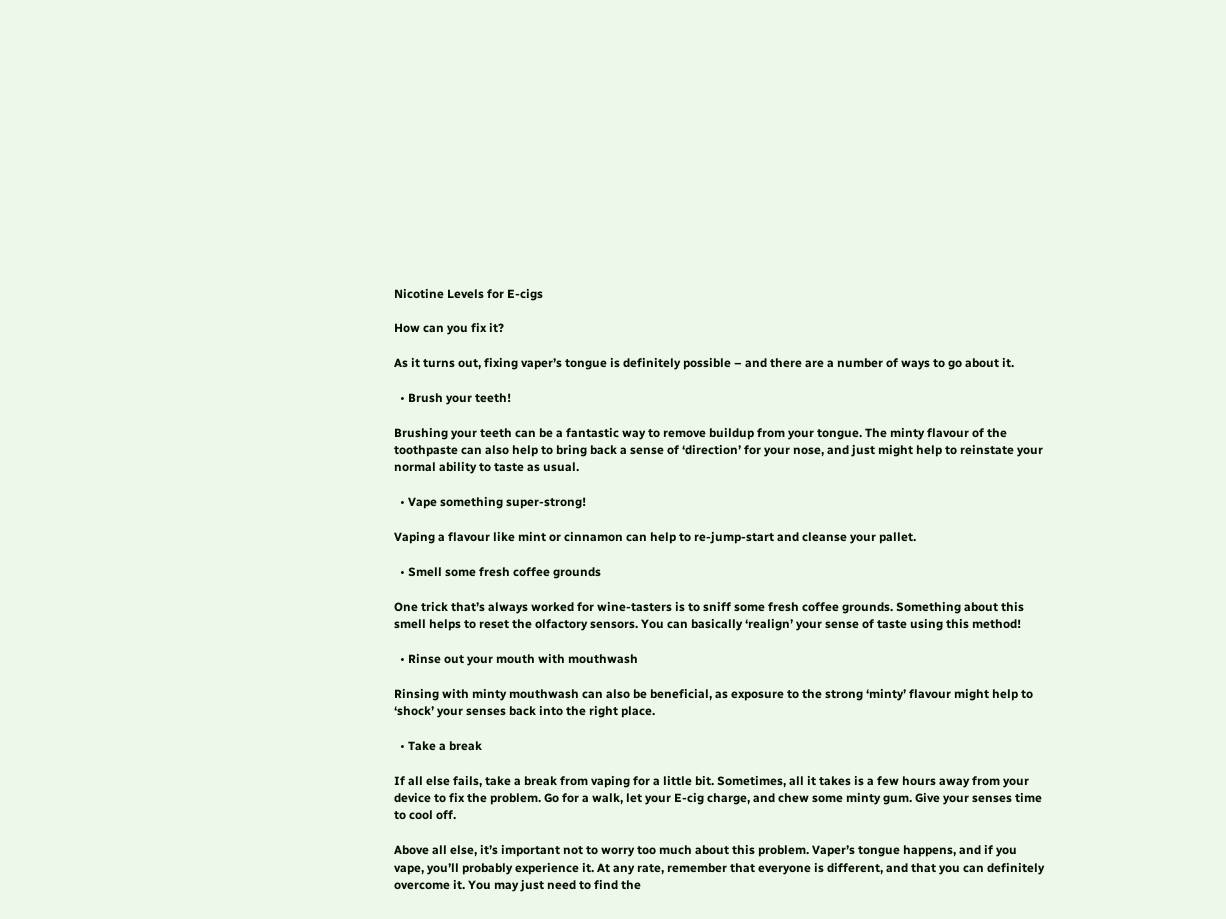Nicotine Levels for E-cigs

How can you fix it?

As it turns out, fixing vaper’s tongue is definitely possible – and there are a number of ways to go about it.

  • Brush your teeth!

Brushing your teeth can be a fantastic way to remove buildup from your tongue. The minty flavour of the toothpaste can also help to bring back a sense of ‘direction’ for your nose, and just might help to reinstate your normal ability to taste as usual.

  • Vape something super-strong!

Vaping a flavour like mint or cinnamon can help to re-jump-start and cleanse your pallet.

  • Smell some fresh coffee grounds

One trick that’s always worked for wine-tasters is to sniff some fresh coffee grounds. Something about this smell helps to reset the olfactory sensors. You can basically ‘realign’ your sense of taste using this method!

  • Rinse out your mouth with mouthwash

Rinsing with minty mouthwash can also be beneficial, as exposure to the strong ‘minty’ flavour might help to ‘shock’ your senses back into the right place.

  • Take a break

If all else fails, take a break from vaping for a little bit. Sometimes, all it takes is a few hours away from your device to fix the problem. Go for a walk, let your E-cig charge, and chew some minty gum. Give your senses time to cool off.

Above all else, it’s important not to worry too much about this problem. Vaper’s tongue happens, and if you vape, you’ll probably experience it. At any rate, remember that everyone is different, and that you can definitely overcome it. You may just need to find the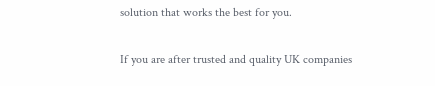solution that works the best for you.

If you are after trusted and quality UK companies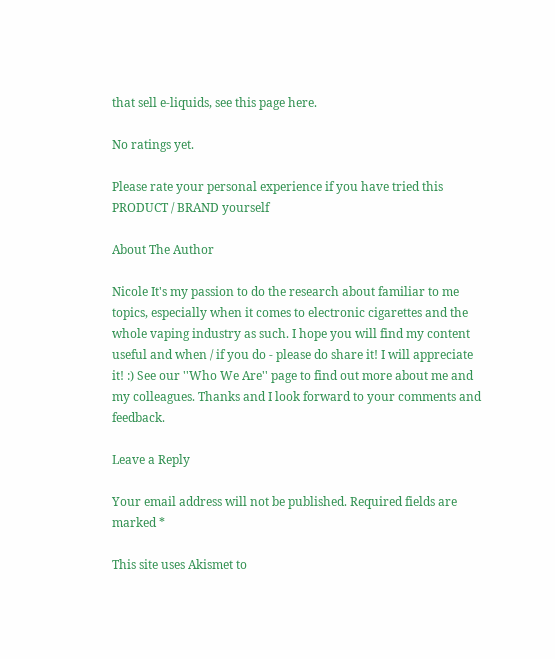that sell e-liquids, see this page here.

No ratings yet.

Please rate your personal experience if you have tried this PRODUCT / BRAND yourself

About The Author

Nicole It's my passion to do the research about familiar to me topics, especially when it comes to electronic cigarettes and the whole vaping industry as such. I hope you will find my content useful and when / if you do - please do share it! I will appreciate it! :) See our ''Who We Are'' page to find out more about me and my colleagues. Thanks and I look forward to your comments and feedback.

Leave a Reply

Your email address will not be published. Required fields are marked *

This site uses Akismet to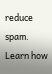reduce spam. Learn how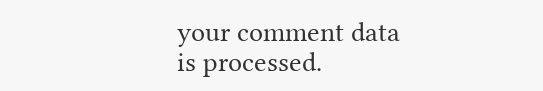your comment data is processed.